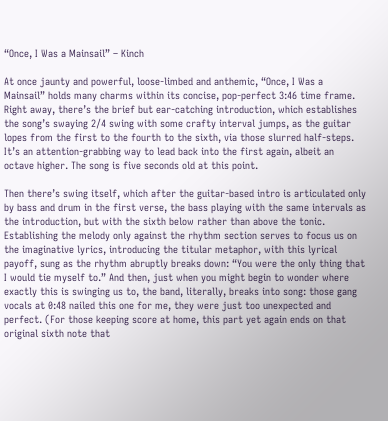“Once, I Was a Mainsail” – Kinch

At once jaunty and powerful, loose-limbed and anthemic, “Once, I Was a Mainsail” holds many charms within its concise, pop-perfect 3:46 time frame. Right away, there’s the brief but ear-catching introduction, which establishes the song’s swaying 2/4 swing with some crafty interval jumps, as the guitar lopes from the first to the fourth to the sixth, via those slurred half-steps. It’s an attention-grabbing way to lead back into the first again, albeit an octave higher. The song is five seconds old at this point.

Then there’s swing itself, which after the guitar-based intro is articulated only by bass and drum in the first verse, the bass playing with the same intervals as the introduction, but with the sixth below rather than above the tonic. Establishing the melody only against the rhythm section serves to focus us on the imaginative lyrics, introducing the titular metaphor, with this lyrical payoff, sung as the rhythm abruptly breaks down: “You were the only thing that I would tie myself to.” And then, just when you might begin to wonder where exactly this is swinging us to, the band, literally, breaks into song: those gang vocals at 0:48 nailed this one for me, they were just too unexpected and perfect. (For those keeping score at home, this part yet again ends on that original sixth note that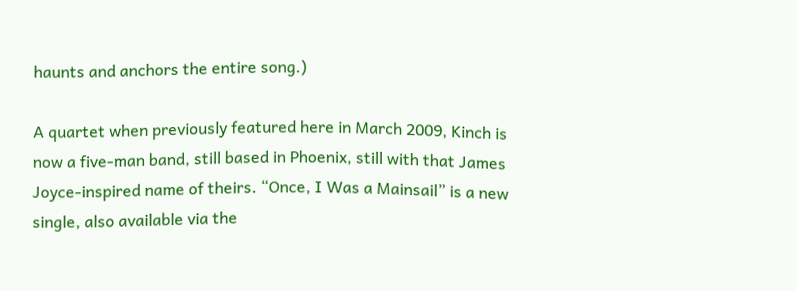haunts and anchors the entire song.)

A quartet when previously featured here in March 2009, Kinch is now a five-man band, still based in Phoenix, still with that James Joyce-inspired name of theirs. “Once, I Was a Mainsail” is a new single, also available via the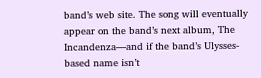band’s web site. The song will eventually appear on the band’s next album, The Incandenza—and if the band’s Ulysses-based name isn’t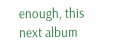enough, this next album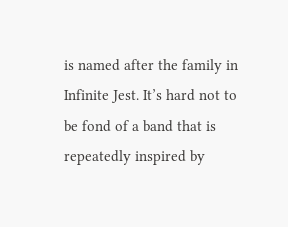is named after the family in Infinite Jest. It’s hard not to be fond of a band that is repeatedly inspired by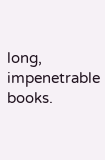long, impenetrable books.